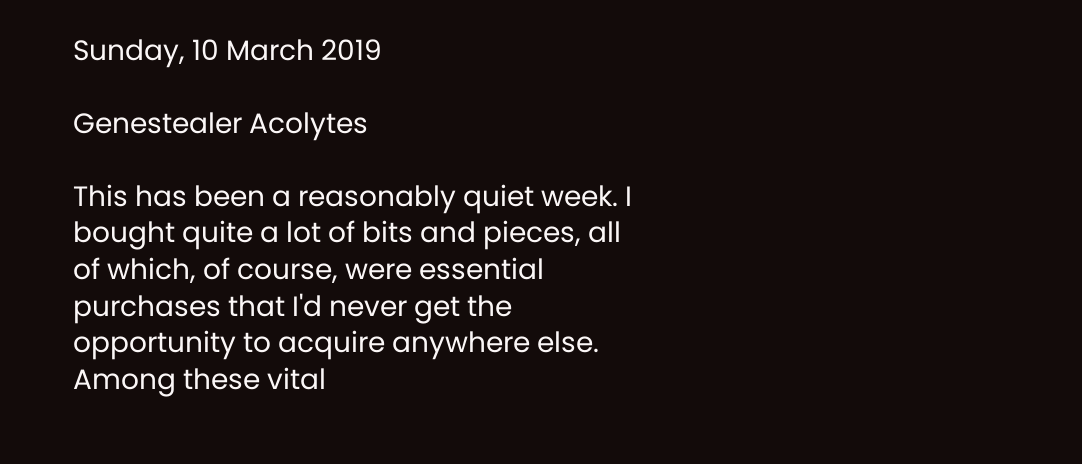Sunday, 10 March 2019

Genestealer Acolytes

This has been a reasonably quiet week. I bought quite a lot of bits and pieces, all of which, of course, were essential purchases that I'd never get the opportunity to acquire anywhere else. Among these vital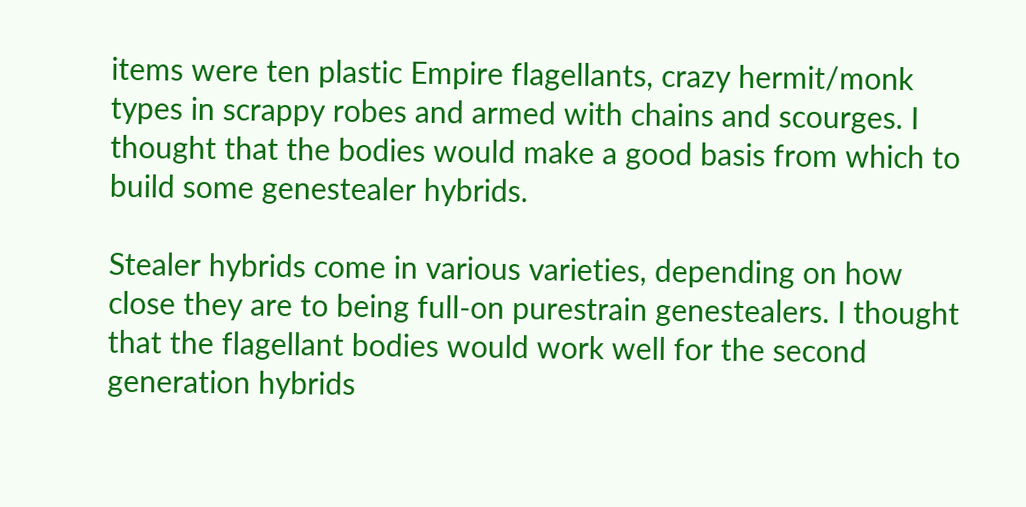items were ten plastic Empire flagellants, crazy hermit/monk types in scrappy robes and armed with chains and scourges. I thought that the bodies would make a good basis from which to build some genestealer hybrids.

Stealer hybrids come in various varieties, depending on how close they are to being full-on purestrain genestealers. I thought that the flagellant bodies would work well for the second generation hybrids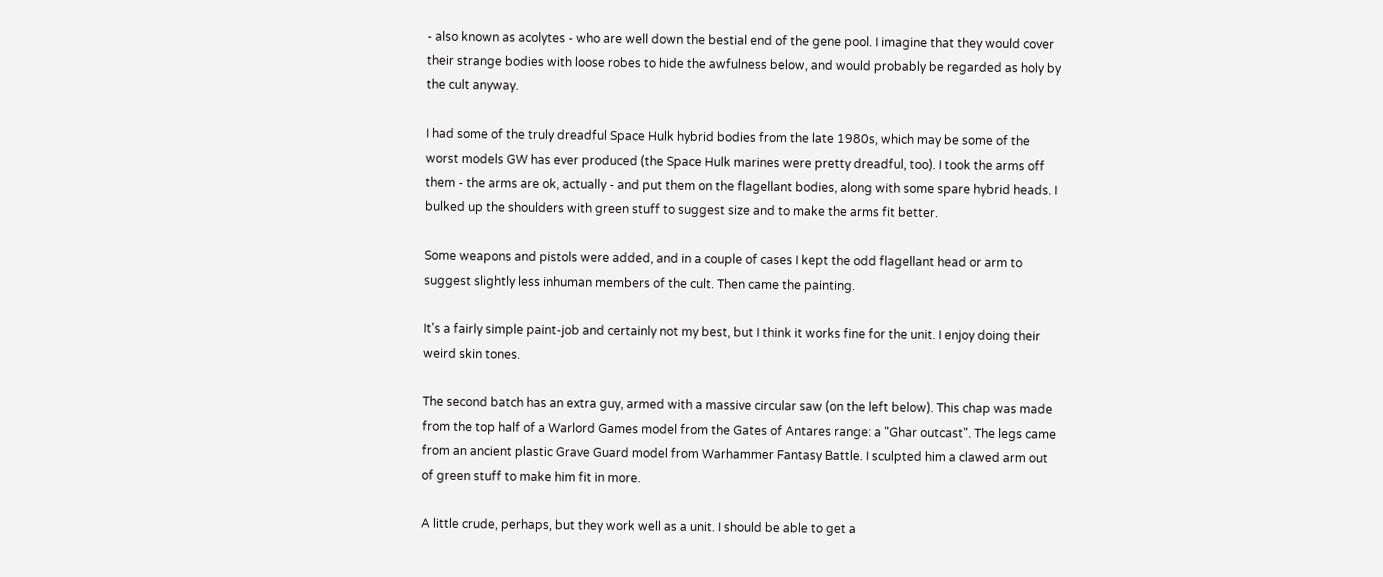- also known as acolytes - who are well down the bestial end of the gene pool. I imagine that they would cover their strange bodies with loose robes to hide the awfulness below, and would probably be regarded as holy by the cult anyway.

I had some of the truly dreadful Space Hulk hybrid bodies from the late 1980s, which may be some of the worst models GW has ever produced (the Space Hulk marines were pretty dreadful, too). I took the arms off them - the arms are ok, actually - and put them on the flagellant bodies, along with some spare hybrid heads. I bulked up the shoulders with green stuff to suggest size and to make the arms fit better.

Some weapons and pistols were added, and in a couple of cases I kept the odd flagellant head or arm to suggest slightly less inhuman members of the cult. Then came the painting.

It's a fairly simple paint-job and certainly not my best, but I think it works fine for the unit. I enjoy doing their weird skin tones.

The second batch has an extra guy, armed with a massive circular saw (on the left below). This chap was made from the top half of a Warlord Games model from the Gates of Antares range: a "Ghar outcast". The legs came from an ancient plastic Grave Guard model from Warhammer Fantasy Battle. I sculpted him a clawed arm out of green stuff to make him fit in more.

A little crude, perhaps, but they work well as a unit. I should be able to get a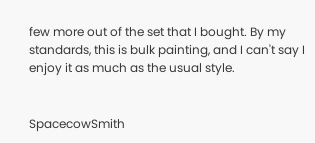few more out of the set that I bought. By my standards, this is bulk painting, and I can't say I enjoy it as much as the usual style.


SpacecowSmith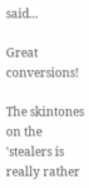said...

Great conversions!

The skintones on the 'stealers is really rather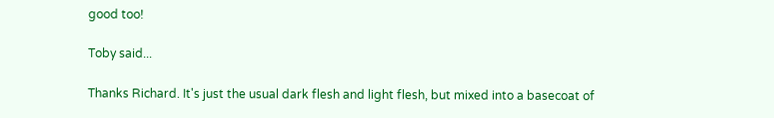good too!

Toby said...

Thanks Richard. It's just the usual dark flesh and light flesh, but mixed into a basecoat of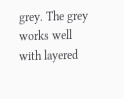grey. The grey works well with layered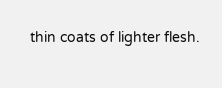thin coats of lighter flesh.